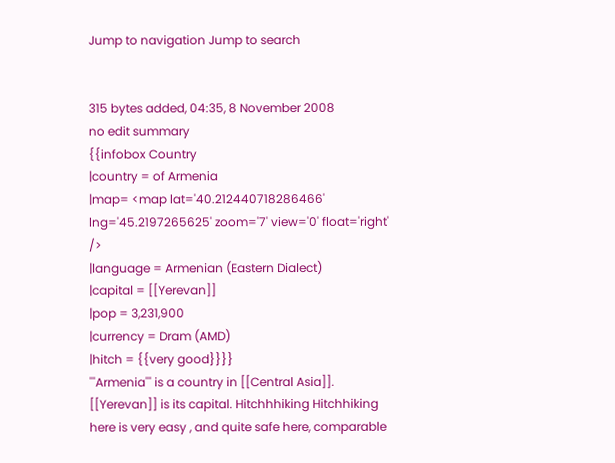Jump to navigation Jump to search


315 bytes added, 04:35, 8 November 2008
no edit summary
{{infobox Country
|country = of Armenia
|map= <map lat='40.212440718286466' lng='45.2197265625' zoom='7' view='0' float='right' />
|language = Armenian (Eastern Dialect)
|capital = [[Yerevan]]
|pop = 3,231,900
|currency = Dram (AMD)
|hitch = {{very good}}}}
'''Armenia''' is a country in [[Central Asia]].
[[Yerevan]] is its capital. Hitchhhiking Hitchhiking here is very easy , and quite safe here, comparable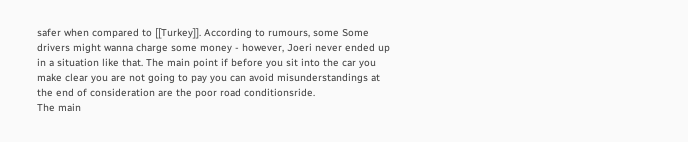safer when compared to [[Turkey]]. According to rumours, some Some drivers might wanna charge some money - however, Joeri never ended up in a situation like that. The main point if before you sit into the car you make clear you are not going to pay you can avoid misunderstandings at the end of consideration are the poor road conditionsride.
The main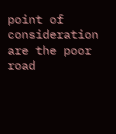point of consideration are the poor road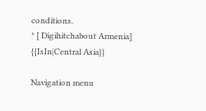conditions.
* [ Digihitchabout Armenia]
{{IsIn|Central Asia}}

Navigation menu